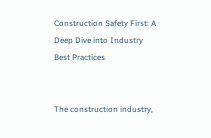Construction Safety First: A Deep Dive into Industry Best Practices


The construction industry,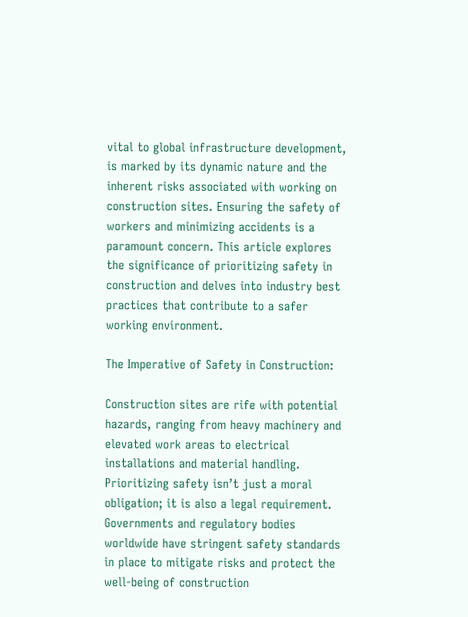vital to global infrastructure development, is marked by its dynamic nature and the inherent risks associated with working on construction sites. Ensuring the safety of workers and minimizing accidents is a paramount concern. This article explores the significance of prioritizing safety in construction and delves into industry best practices that contribute to a safer working environment.

The Imperative of Safety in Construction:

Construction sites are rife with potential hazards, ranging from heavy machinery and elevated work areas to electrical installations and material handling. Prioritizing safety isn’t just a moral obligation; it is also a legal requirement. Governments and regulatory bodies worldwide have stringent safety standards in place to mitigate risks and protect the well-being of construction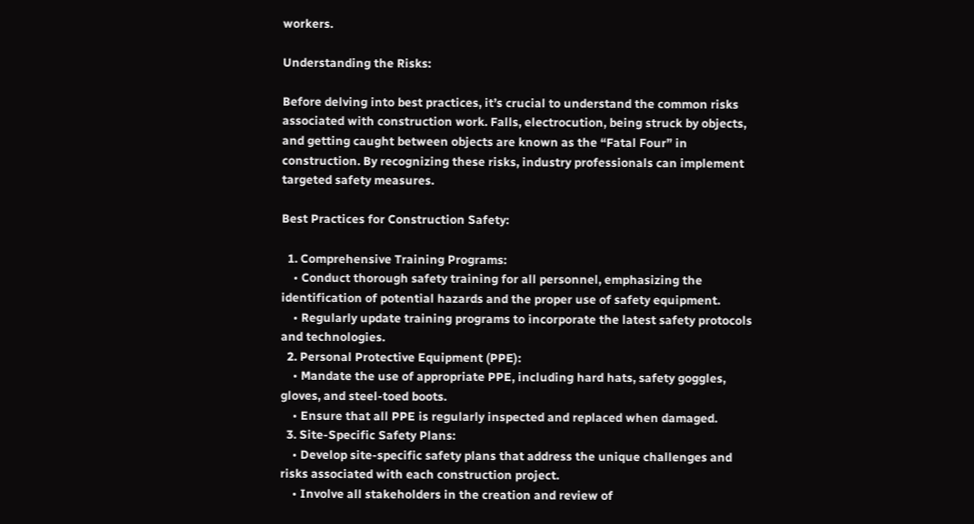workers.

Understanding the Risks:

Before delving into best practices, it’s crucial to understand the common risks associated with construction work. Falls, electrocution, being struck by objects, and getting caught between objects are known as the “Fatal Four” in construction. By recognizing these risks, industry professionals can implement targeted safety measures.

Best Practices for Construction Safety:

  1. Comprehensive Training Programs:
    • Conduct thorough safety training for all personnel, emphasizing the identification of potential hazards and the proper use of safety equipment.
    • Regularly update training programs to incorporate the latest safety protocols and technologies.
  2. Personal Protective Equipment (PPE):
    • Mandate the use of appropriate PPE, including hard hats, safety goggles, gloves, and steel-toed boots.
    • Ensure that all PPE is regularly inspected and replaced when damaged.
  3. Site-Specific Safety Plans:
    • Develop site-specific safety plans that address the unique challenges and risks associated with each construction project.
    • Involve all stakeholders in the creation and review of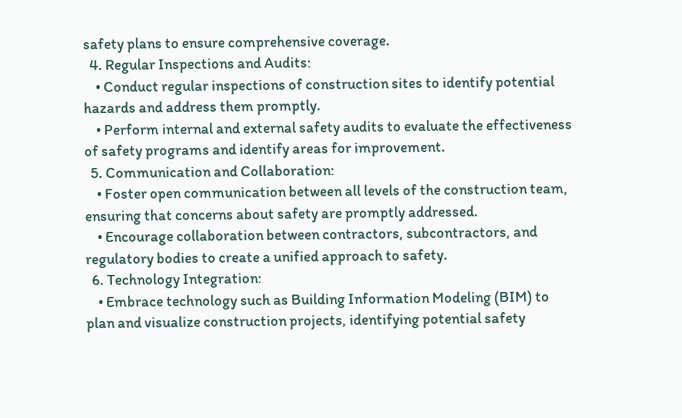safety plans to ensure comprehensive coverage.
  4. Regular Inspections and Audits:
    • Conduct regular inspections of construction sites to identify potential hazards and address them promptly.
    • Perform internal and external safety audits to evaluate the effectiveness of safety programs and identify areas for improvement.
  5. Communication and Collaboration:
    • Foster open communication between all levels of the construction team, ensuring that concerns about safety are promptly addressed.
    • Encourage collaboration between contractors, subcontractors, and regulatory bodies to create a unified approach to safety.
  6. Technology Integration:
    • Embrace technology such as Building Information Modeling (BIM) to plan and visualize construction projects, identifying potential safety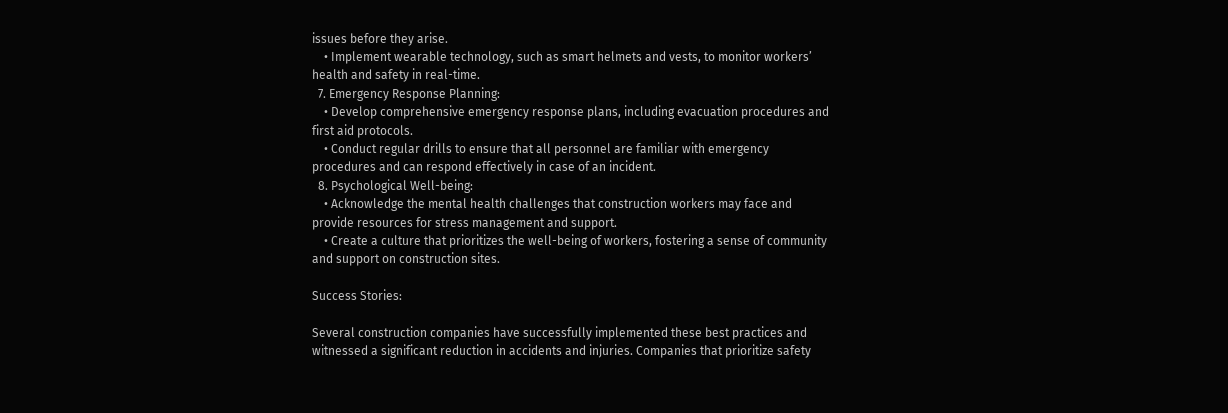issues before they arise.
    • Implement wearable technology, such as smart helmets and vests, to monitor workers’ health and safety in real-time.
  7. Emergency Response Planning:
    • Develop comprehensive emergency response plans, including evacuation procedures and first aid protocols.
    • Conduct regular drills to ensure that all personnel are familiar with emergency procedures and can respond effectively in case of an incident.
  8. Psychological Well-being:
    • Acknowledge the mental health challenges that construction workers may face and provide resources for stress management and support.
    • Create a culture that prioritizes the well-being of workers, fostering a sense of community and support on construction sites.

Success Stories:

Several construction companies have successfully implemented these best practices and witnessed a significant reduction in accidents and injuries. Companies that prioritize safety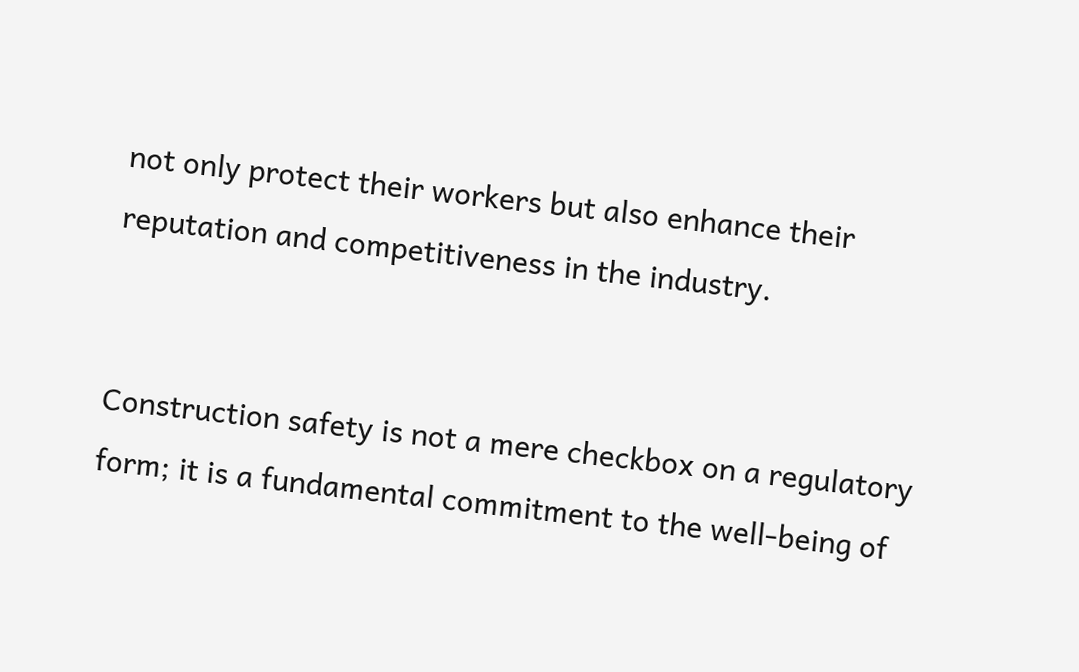not only protect their workers but also enhance their reputation and competitiveness in the industry.


Construction safety is not a mere checkbox on a regulatory form; it is a fundamental commitment to the well-being of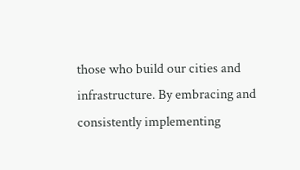those who build our cities and infrastructure. By embracing and consistently implementing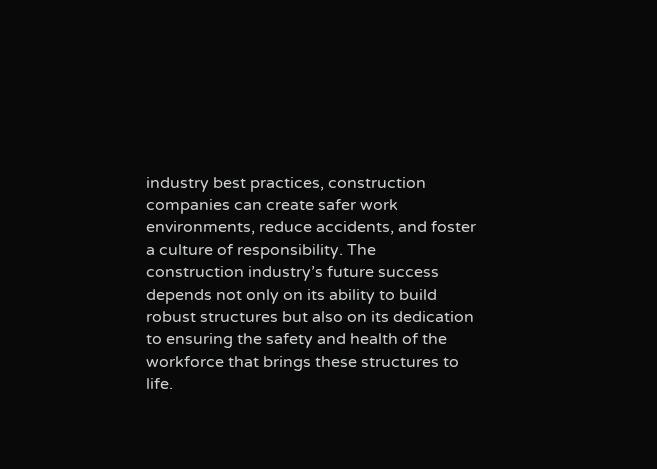industry best practices, construction companies can create safer work environments, reduce accidents, and foster a culture of responsibility. The construction industry’s future success depends not only on its ability to build robust structures but also on its dedication to ensuring the safety and health of the workforce that brings these structures to life.